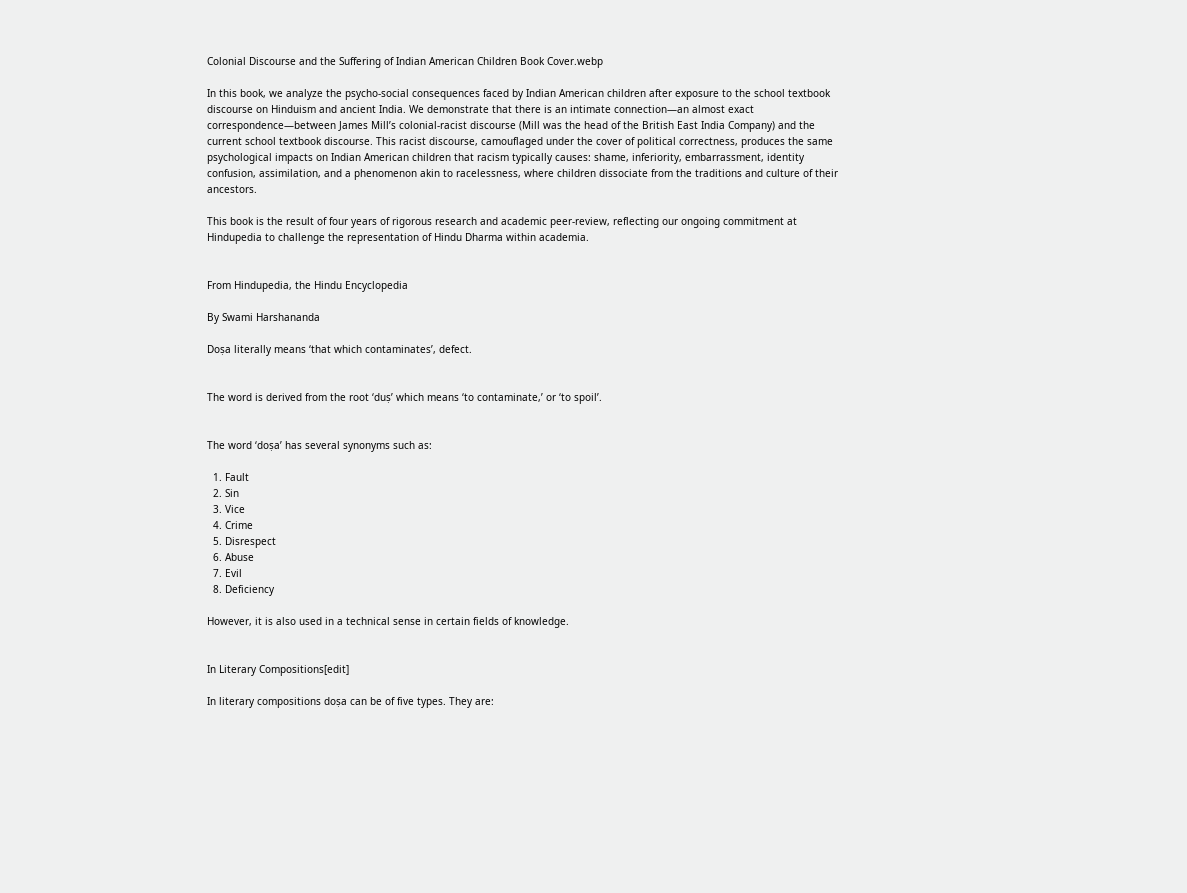Colonial Discourse and the Suffering of Indian American Children Book Cover.webp

In this book, we analyze the psycho-social consequences faced by Indian American children after exposure to the school textbook discourse on Hinduism and ancient India. We demonstrate that there is an intimate connection—an almost exact correspondence—between James Mill’s colonial-racist discourse (Mill was the head of the British East India Company) and the current school textbook discourse. This racist discourse, camouflaged under the cover of political correctness, produces the same psychological impacts on Indian American children that racism typically causes: shame, inferiority, embarrassment, identity confusion, assimilation, and a phenomenon akin to racelessness, where children dissociate from the traditions and culture of their ancestors.

This book is the result of four years of rigorous research and academic peer-review, reflecting our ongoing commitment at Hindupedia to challenge the representation of Hindu Dharma within academia.


From Hindupedia, the Hindu Encyclopedia

By Swami Harshananda

Doṣa literally means ‘that which contaminates’, defect.


The word is derived from the root ‘duṣ’ which means ‘to contaminate,’ or ‘to spoil’.


The word ‘doṣa’ has several synonyms such as:

  1. Fault
  2. Sin
  3. Vice
  4. Crime
  5. Disrespect
  6. Abuse
  7. Evil
  8. Deficiency

However, it is also used in a technical sense in certain fields of knowledge.


In Literary Compositions[edit]

In literary compositions doṣa can be of five types. They are: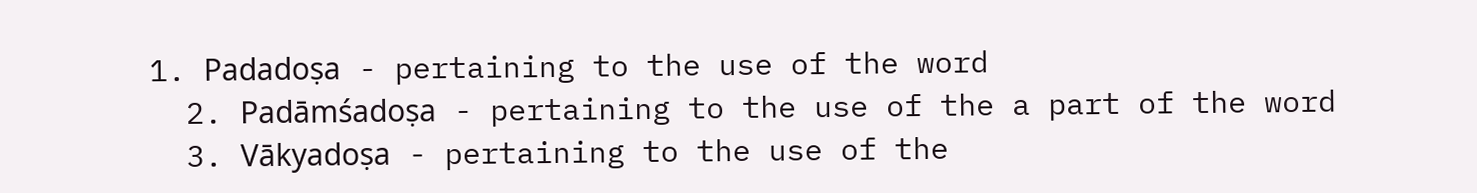1. Padadoṣa - pertaining to the use of the word
  2. Padāmśadoṣa - pertaining to the use of the a part of the word
  3. Vākyadoṣa - pertaining to the use of the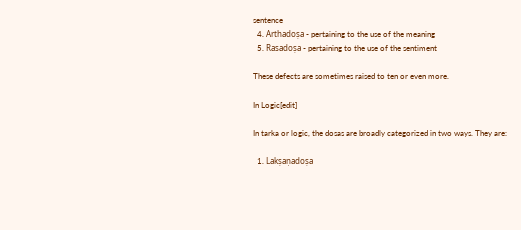sentence
  4. Arthadoṣa - pertaining to the use of the meaning
  5. Rasadoṣa - pertaining to the use of the sentiment

These defects are sometimes raised to ten or even more.

In Logic[edit]

In tarka or logic, the dosas are broadly categorized in two ways. They are:

  1. Lakṣaṇadoṣa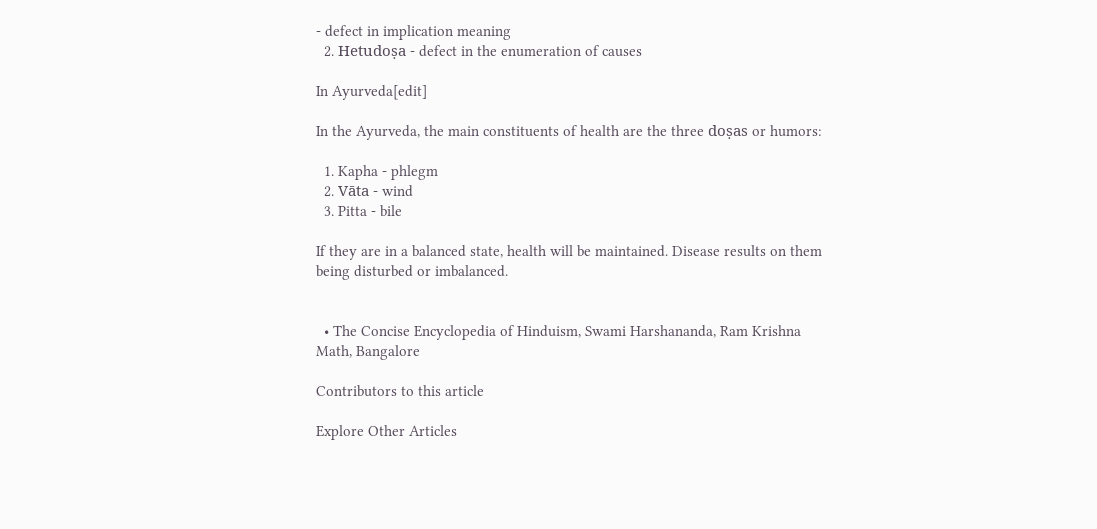- defect in implication meaning
  2. Hetudoṣa - defect in the enumeration of causes

In Ayurveda[edit]

In the Ayurveda, the main constituents of health are the three doṣas or humors:

  1. Kapha - phlegm
  2. Vāta - wind
  3. Pitta - bile

If they are in a balanced state, health will be maintained. Disease results on them being disturbed or imbalanced.


  • The Concise Encyclopedia of Hinduism, Swami Harshananda, Ram Krishna Math, Bangalore

Contributors to this article

Explore Other Articles